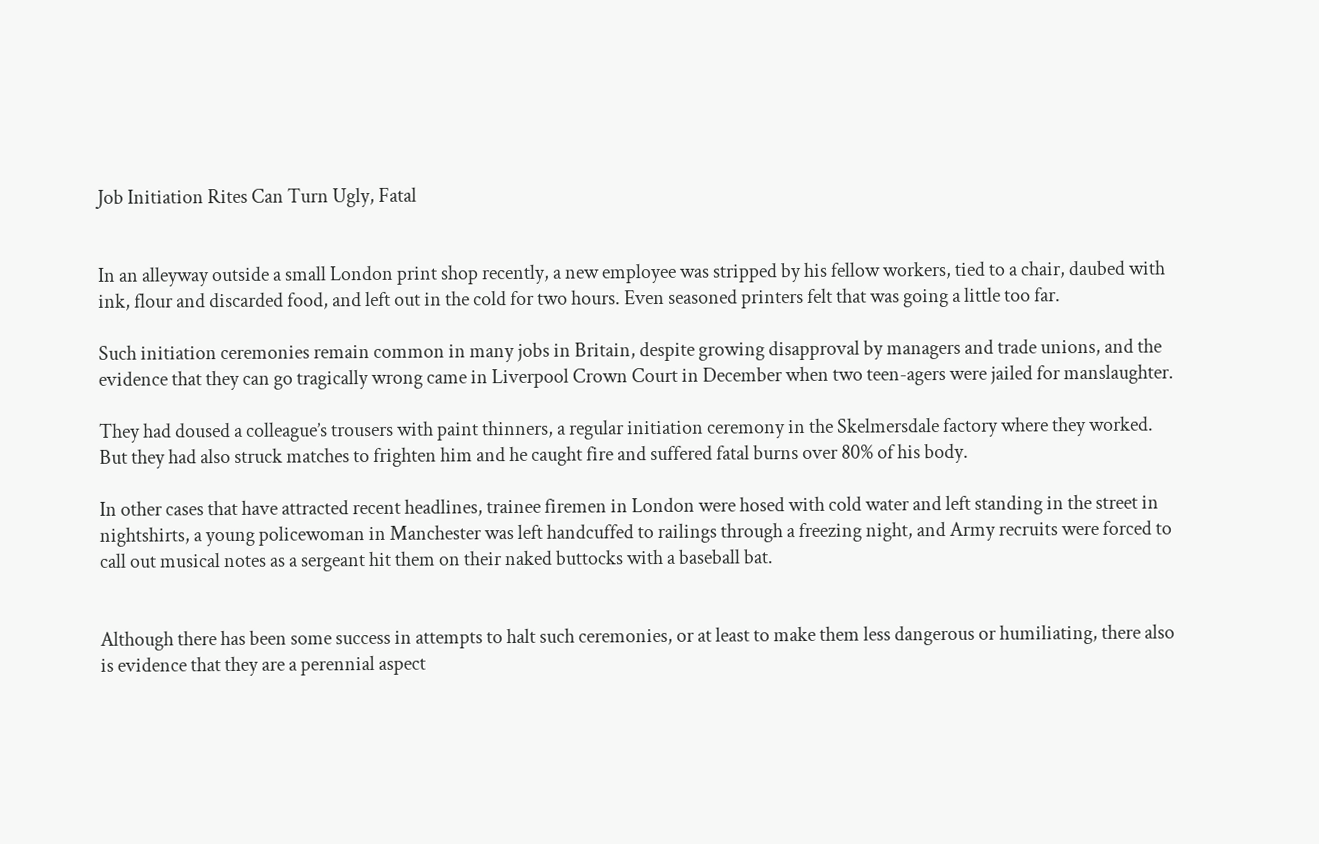Job Initiation Rites Can Turn Ugly, Fatal


In an alleyway outside a small London print shop recently, a new employee was stripped by his fellow workers, tied to a chair, daubed with ink, flour and discarded food, and left out in the cold for two hours. Even seasoned printers felt that was going a little too far.

Such initiation ceremonies remain common in many jobs in Britain, despite growing disapproval by managers and trade unions, and the evidence that they can go tragically wrong came in Liverpool Crown Court in December when two teen-agers were jailed for manslaughter.

They had doused a colleague’s trousers with paint thinners, a regular initiation ceremony in the Skelmersdale factory where they worked. But they had also struck matches to frighten him and he caught fire and suffered fatal burns over 80% of his body.

In other cases that have attracted recent headlines, trainee firemen in London were hosed with cold water and left standing in the street in nightshirts, a young policewoman in Manchester was left handcuffed to railings through a freezing night, and Army recruits were forced to call out musical notes as a sergeant hit them on their naked buttocks with a baseball bat.


Although there has been some success in attempts to halt such ceremonies, or at least to make them less dangerous or humiliating, there also is evidence that they are a perennial aspect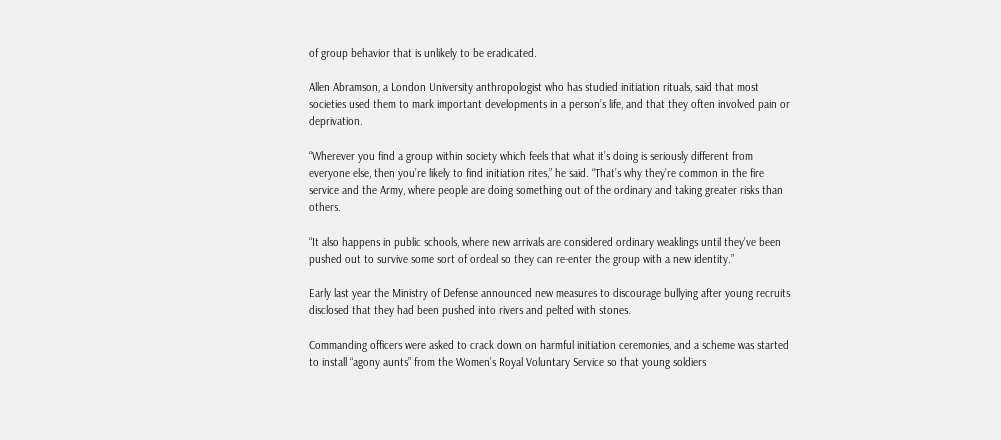of group behavior that is unlikely to be eradicated.

Allen Abramson, a London University anthropologist who has studied initiation rituals, said that most societies used them to mark important developments in a person’s life, and that they often involved pain or deprivation.

“Wherever you find a group within society which feels that what it’s doing is seriously different from everyone else, then you’re likely to find initiation rites,” he said. “That’s why they’re common in the fire service and the Army, where people are doing something out of the ordinary and taking greater risks than others.

“It also happens in public schools, where new arrivals are considered ordinary weaklings until they’ve been pushed out to survive some sort of ordeal so they can re-enter the group with a new identity.”

Early last year the Ministry of Defense announced new measures to discourage bullying after young recruits disclosed that they had been pushed into rivers and pelted with stones.

Commanding officers were asked to crack down on harmful initiation ceremonies, and a scheme was started to install “agony aunts” from the Women’s Royal Voluntary Service so that young soldiers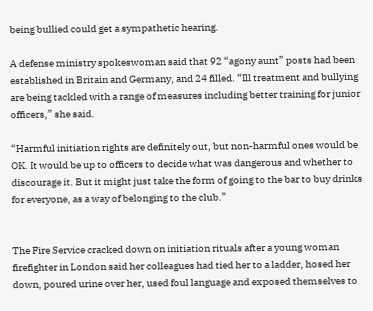being bullied could get a sympathetic hearing.

A defense ministry spokeswoman said that 92 “agony aunt” posts had been established in Britain and Germany, and 24 filled. “Ill treatment and bullying are being tackled with a range of measures including better training for junior officers,” she said.

“Harmful initiation rights are definitely out, but non-harmful ones would be OK. It would be up to officers to decide what was dangerous and whether to discourage it. But it might just take the form of going to the bar to buy drinks for everyone, as a way of belonging to the club.”


The Fire Service cracked down on initiation rituals after a young woman firefighter in London said her colleagues had tied her to a ladder, hosed her down, poured urine over her, used foul language and exposed themselves to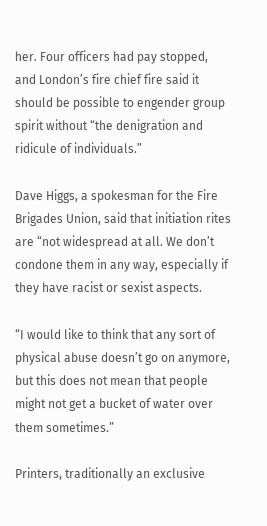her. Four officers had pay stopped, and London’s fire chief fire said it should be possible to engender group spirit without “the denigration and ridicule of individuals.”

Dave Higgs, a spokesman for the Fire Brigades Union, said that initiation rites are “not widespread at all. We don’t condone them in any way, especially if they have racist or sexist aspects.

“I would like to think that any sort of physical abuse doesn’t go on anymore, but this does not mean that people might not get a bucket of water over them sometimes.”

Printers, traditionally an exclusive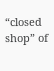“closed shop” of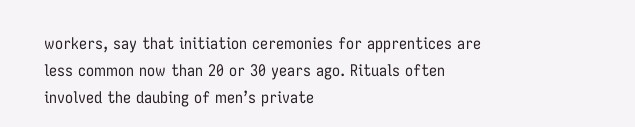workers, say that initiation ceremonies for apprentices are less common now than 20 or 30 years ago. Rituals often involved the daubing of men’s private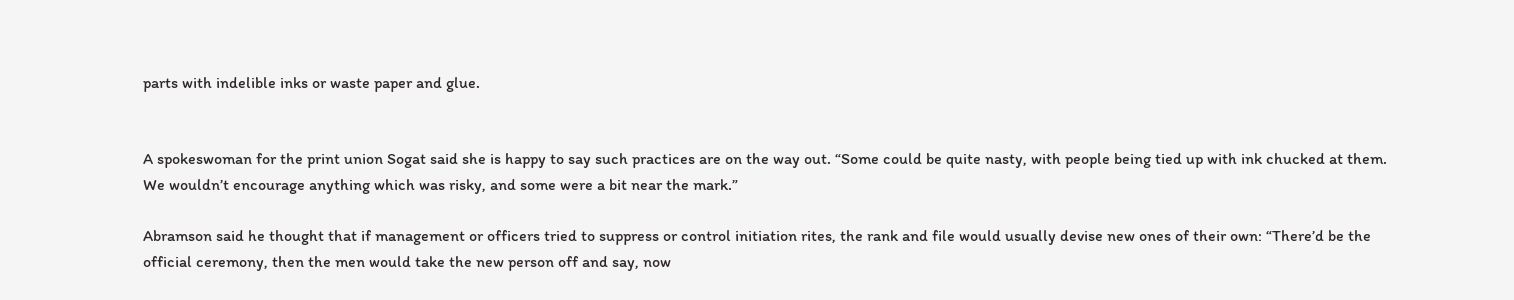parts with indelible inks or waste paper and glue.


A spokeswoman for the print union Sogat said she is happy to say such practices are on the way out. “Some could be quite nasty, with people being tied up with ink chucked at them. We wouldn’t encourage anything which was risky, and some were a bit near the mark.”

Abramson said he thought that if management or officers tried to suppress or control initiation rites, the rank and file would usually devise new ones of their own: “There’d be the official ceremony, then the men would take the new person off and say, now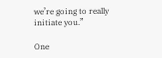we’re going to really initiate you.”

One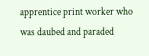apprentice print worker who was daubed and paraded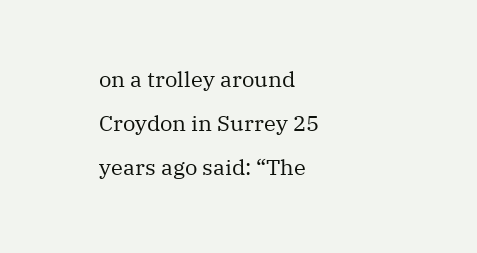on a trolley around Croydon in Surrey 25 years ago said: “The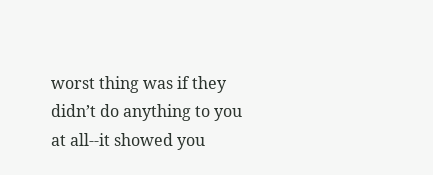worst thing was if they didn’t do anything to you at all--it showed you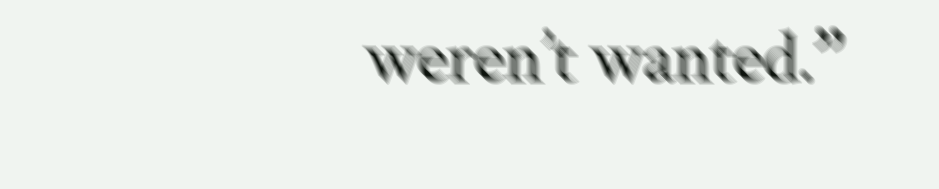weren’t wanted.”